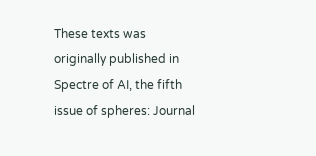These texts was originally published in Spectre of AI, the fifth issue of spheres: Journal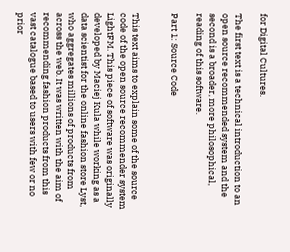for Digital Cultures.

The first text is a technical introduction to an open source recommended system and the second is a broader, more philosophical, reading of this software.

Part 1: Source Code


This text aims to explain some of the source code of the open source recommender system LightFM. This piece of software was originally developed by Maciej Kula while working as a data scientist for the online fashion store Lyst, who aggregates millions of products from across the web. It was written with the aim of recommending fashion products from this vast catalogue based to users with few or no prior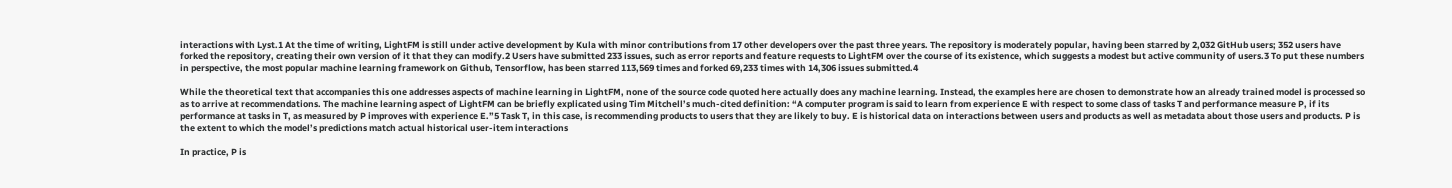interactions with Lyst.1 At the time of writing, LightFM is still under active development by Kula with minor contributions from 17 other developers over the past three years. The repository is moderately popular, having been starred by 2,032 GitHub users; 352 users have forked the repository, creating their own version of it that they can modify.2 Users have submitted 233 issues, such as error reports and feature requests to LightFM over the course of its existence, which suggests a modest but active community of users.3 To put these numbers in perspective, the most popular machine learning framework on Github, Tensorflow, has been starred 113,569 times and forked 69,233 times with 14,306 issues submitted.4

While the theoretical text that accompanies this one addresses aspects of machine learning in LightFM, none of the source code quoted here actually does any machine learning. Instead, the examples here are chosen to demonstrate how an already trained model is processed so as to arrive at recommendations. The machine learning aspect of LightFM can be briefly explicated using Tim Mitchell’s much-cited definition: “A computer program is said to learn from experience E with respect to some class of tasks T and performance measure P, if its performance at tasks in T, as measured by P improves with experience E.”5 Task T, in this case, is recommending products to users that they are likely to buy. E is historical data on interactions between users and products as well as metadata about those users and products. P is the extent to which the model’s predictions match actual historical user-item interactions

In practice, P is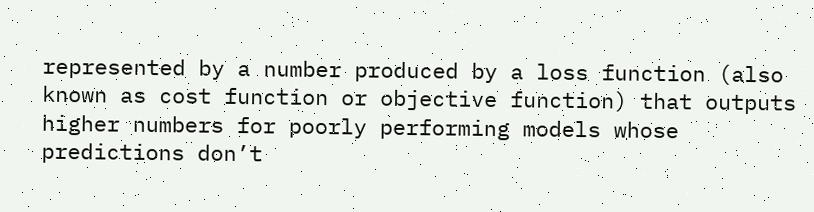represented by a number produced by a loss function (also known as cost function or objective function) that outputs higher numbers for poorly performing models whose predictions don’t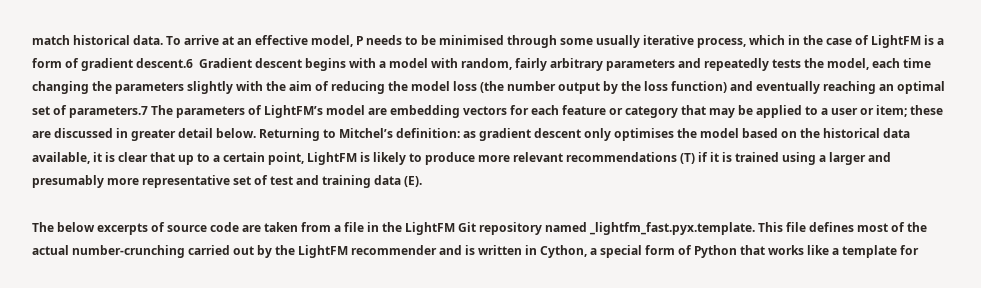match historical data. To arrive at an effective model, P needs to be minimised through some usually iterative process, which in the case of LightFM is a form of gradient descent.6  Gradient descent begins with a model with random, fairly arbitrary parameters and repeatedly tests the model, each time changing the parameters slightly with the aim of reducing the model loss (the number output by the loss function) and eventually reaching an optimal set of parameters.7 The parameters of LightFM’s model are embedding vectors for each feature or category that may be applied to a user or item; these are discussed in greater detail below. Returning to Mitchel’s definition: as gradient descent only optimises the model based on the historical data available, it is clear that up to a certain point, LightFM is likely to produce more relevant recommendations (T) if it is trained using a larger and presumably more representative set of test and training data (E).

The below excerpts of source code are taken from a file in the LightFM Git repository named _lightfm_fast.pyx.template. This file defines most of the actual number-crunching carried out by the LightFM recommender and is written in Cython, a special form of Python that works like a template for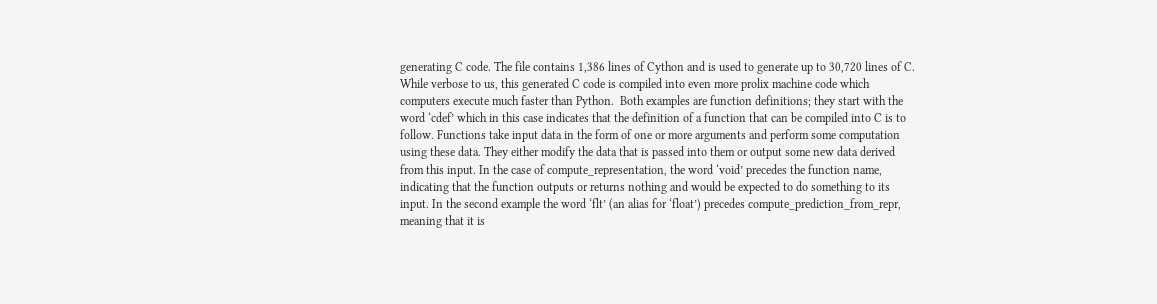generating C code. The file contains 1,386 lines of Cython and is used to generate up to 30,720 lines of C. While verbose to us, this generated C code is compiled into even more prolix machine code which computers execute much faster than Python.  Both examples are function definitions; they start with the word ‘cdef’ which in this case indicates that the definition of a function that can be compiled into C is to follow. Functions take input data in the form of one or more arguments and perform some computation using these data. They either modify the data that is passed into them or output some new data derived from this input. In the case of compute_representation, the word ‘void’ precedes the function name, indicating that the function outputs or returns nothing and would be expected to do something to its input. In the second example the word ‘flt’ (an alias for ‘float’) precedes compute_prediction_from_repr, meaning that it is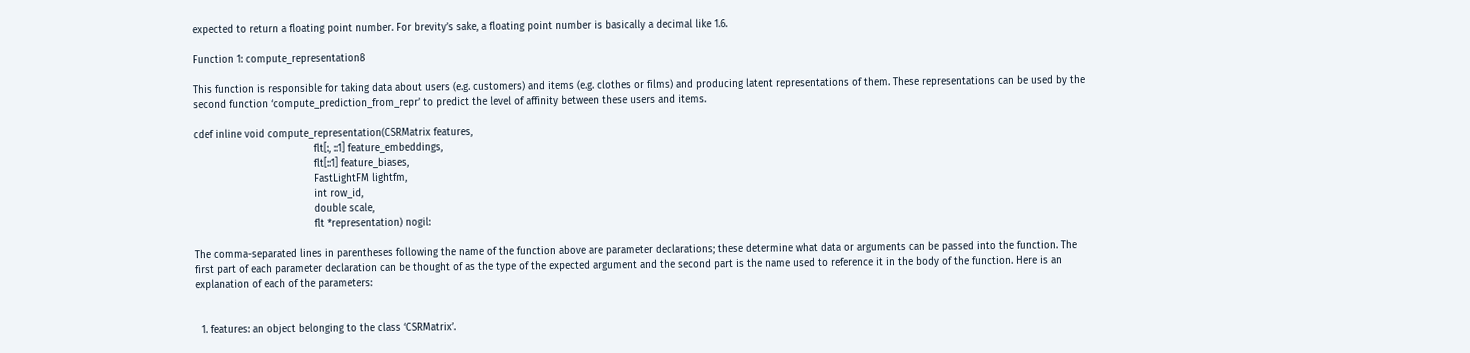expected to return a floating point number. For brevity’s sake, a floating point number is basically a decimal like 1.6.

Function 1: compute_representation8

This function is responsible for taking data about users (e.g. customers) and items (e.g. clothes or films) and producing latent representations of them. These representations can be used by the second function ‘compute_prediction_from_repr’ to predict the level of affinity between these users and items.

cdef inline void compute_representation(CSRMatrix features,
                                        flt[:, ::1] feature_embeddings,
                                        flt[::1] feature_biases,
                                        FastLightFM lightfm,
                                        int row_id,
                                        double scale,
                                        flt *representation) nogil:

The comma-separated lines in parentheses following the name of the function above are parameter declarations; these determine what data or arguments can be passed into the function. The first part of each parameter declaration can be thought of as the type of the expected argument and the second part is the name used to reference it in the body of the function. Here is an explanation of each of the parameters:


  1. features: an object belonging to the class ‘CSRMatrix’.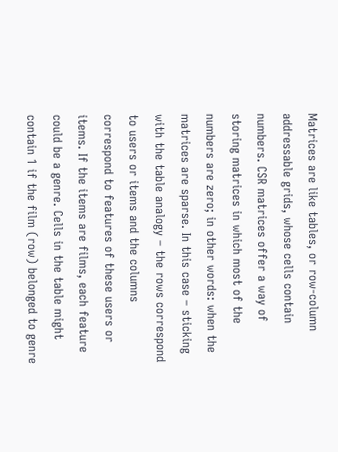Matrices are like tables, or row-column addressable grids, whose cells contain numbers. CSR matrices offer a way of storing matrices in which most of the numbers are zero; in other words: when the matrices are sparse. In this case – sticking with the table analogy – the rows correspond to users or items and the columns correspond to features of these users or items. If the items are films, each feature could be a genre. Cells in the table might contain 1 if the film (row) belonged to genre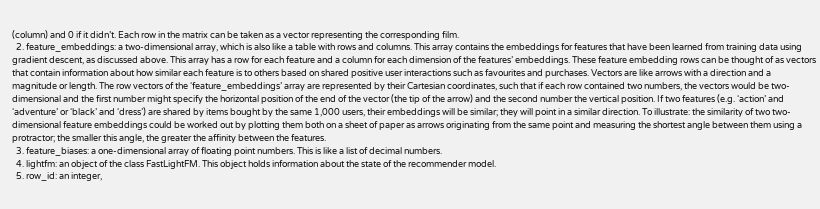(column) and 0 if it didn’t. Each row in the matrix can be taken as a vector representing the corresponding film.
  2. feature_embeddings: a two-dimensional array, which is also like a table with rows and columns. This array contains the embeddings for features that have been learned from training data using gradient descent, as discussed above. This array has a row for each feature and a column for each dimension of the features’ embeddings. These feature embedding rows can be thought of as vectors that contain information about how similar each feature is to others based on shared positive user interactions such as favourites and purchases. Vectors are like arrows with a direction and a magnitude or length. The row vectors of the ‘feature_embeddings’ array are represented by their Cartesian coordinates, such that if each row contained two numbers, the vectors would be two-dimensional and the first number might specify the horizontal position of the end of the vector (the tip of the arrow) and the second number the vertical position. If two features (e.g. ‘action’ and ‘adventure’ or ‘black’ and ‘dress’) are shared by items bought by the same 1,000 users, their embeddings will be similar; they will point in a similar direction. To illustrate: the similarity of two two-dimensional feature embeddings could be worked out by plotting them both on a sheet of paper as arrows originating from the same point and measuring the shortest angle between them using a protractor; the smaller this angle, the greater the affinity between the features.
  3. feature_biases: a one-dimensional array of floating point numbers. This is like a list of decimal numbers.
  4. lightfm: an object of the class FastLightFM. This object holds information about the state of the recommender model.
  5. row_id: an integer,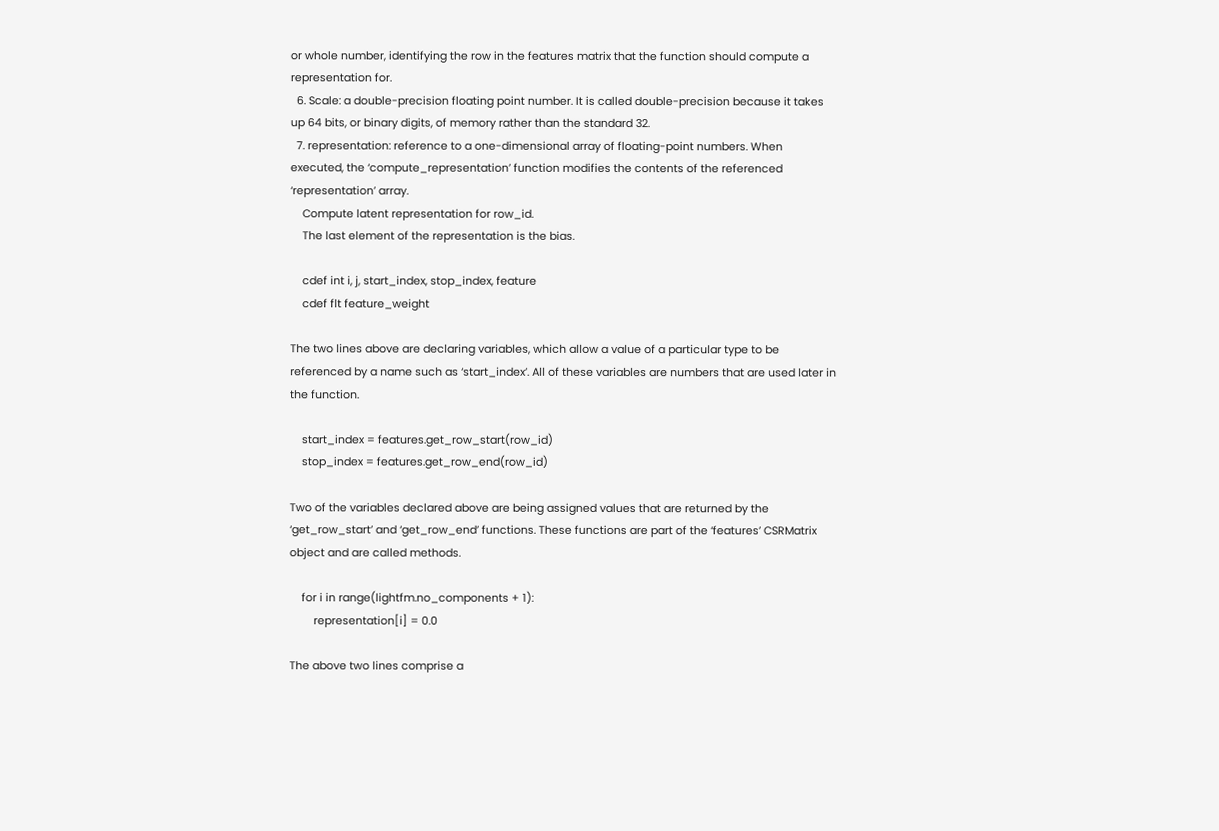or whole number, identifying the row in the features matrix that the function should compute a representation for.
  6. Scale: a double-precision floating point number. It is called double-precision because it takes up 64 bits, or binary digits, of memory rather than the standard 32.
  7. representation: reference to a one-dimensional array of floating-point numbers. When executed, the ‘compute_representation’ function modifies the contents of the referenced ‘representation’ array.
    Compute latent representation for row_id.
    The last element of the representation is the bias.

    cdef int i, j, start_index, stop_index, feature
    cdef flt feature_weight

The two lines above are declaring variables, which allow a value of a particular type to be referenced by a name such as ‘start_index’. All of these variables are numbers that are used later in the function.

    start_index = features.get_row_start(row_id)
    stop_index = features.get_row_end(row_id)

Two of the variables declared above are being assigned values that are returned by the ‘get_row_start’ and ‘get_row_end’ functions. These functions are part of the ‘features’ CSRMatrix object and are called methods.

    for i in range(lightfm.no_components + 1):
        representation[i] = 0.0

The above two lines comprise a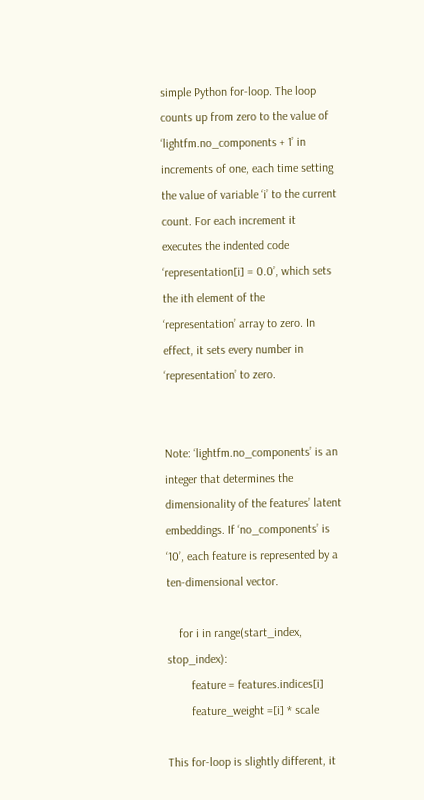simple Python for-loop. The loop counts up from zero to the value of ‘lightfm.no_components + 1’ in increments of one, each time setting the value of variable ‘i’ to the current count. For each increment it executes the indented code ‘representation[i] = 0.0’, which sets the ith element of the ‘representation’ array to zero. In effect, it sets every number in ‘representation’ to zero.


Note: ‘lightfm.no_components’ is an integer that determines the dimensionality of the features’ latent embeddings. If ‘no_components’ is ‘10’, each feature is represented by a ten-dimensional vector.

    for i in range(start_index, stop_index):
        feature = features.indices[i]
        feature_weight =[i] * scale

This for-loop is slightly different, it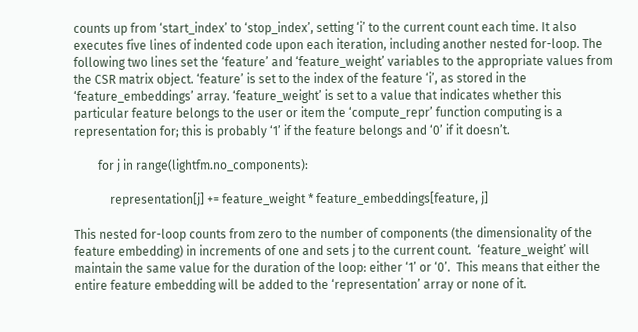counts up from ‘start_index’ to ‘stop_index’, setting ‘i’ to the current count each time. It also executes five lines of indented code upon each iteration, including another nested for-loop. The following two lines set the ‘feature’ and ‘feature_weight’ variables to the appropriate values from the CSR matrix object. ‘feature’ is set to the index of the feature ‘i’, as stored in the ‘feature_embeddings’ array. ‘feature_weight’ is set to a value that indicates whether this particular feature belongs to the user or item the ‘compute_repr’ function computing is a representation for; this is probably ‘1’ if the feature belongs and ‘0’ if it doesn’t.

        for j in range(lightfm.no_components):

            representation[j] += feature_weight * feature_embeddings[feature, j]

This nested for-loop counts from zero to the number of components (the dimensionality of the feature embedding) in increments of one and sets j to the current count.  ‘feature_weight’ will maintain the same value for the duration of the loop: either ‘1’ or ‘0’.  This means that either the entire feature embedding will be added to the ‘representation’ array or none of it.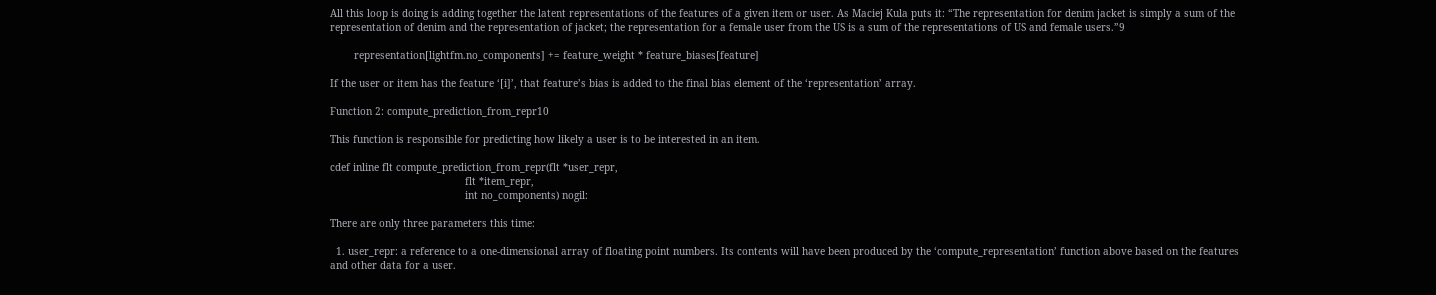All this loop is doing is adding together the latent representations of the features of a given item or user. As Maciej Kula puts it: “The representation for denim jacket is simply a sum of the representation of denim and the representation of jacket; the representation for a female user from the US is a sum of the representations of US and female users.”9

        representation[lightfm.no_components] += feature_weight * feature_biases[feature]

If the user or item has the feature ‘[i]’, that feature’s bias is added to the final bias element of the ‘representation’ array.

Function 2: compute_prediction_from_repr10

This function is responsible for predicting how likely a user is to be interested in an item.

cdef inline flt compute_prediction_from_repr(flt *user_repr,
                                             flt *item_repr,
                                             int no_components) nogil:

There are only three parameters this time:

  1. user_repr: a reference to a one-dimensional array of floating point numbers. Its contents will have been produced by the ‘compute_representation’ function above based on the features and other data for a user.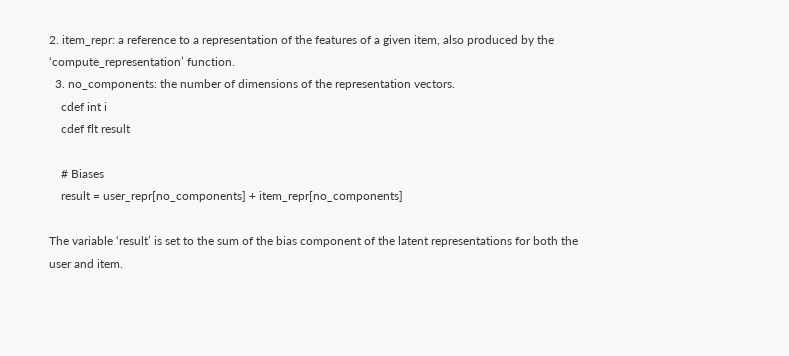2. item_repr: a reference to a representation of the features of a given item, also produced by the ‘compute_representation’ function.
  3. no_components: the number of dimensions of the representation vectors.
    cdef int i
    cdef flt result

    # Biases
    result = user_repr[no_components] + item_repr[no_components]

The variable ‘result’ is set to the sum of the bias component of the latent representations for both the user and item.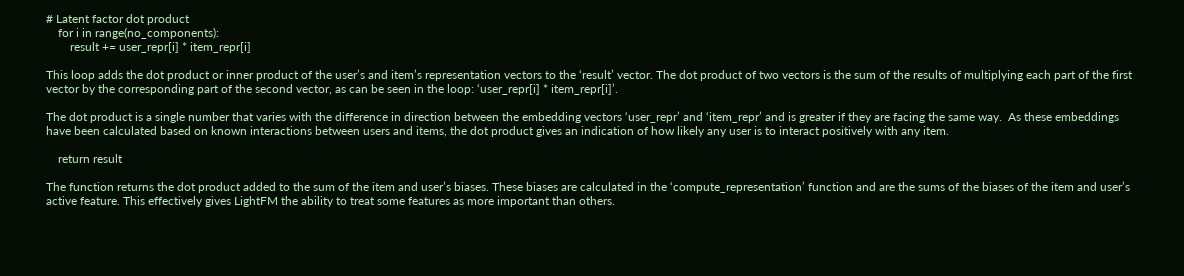# Latent factor dot product
    for i in range(no_components):
        result += user_repr[i] * item_repr[i]

This loop adds the dot product or inner product of the user’s and item’s representation vectors to the ‘result’ vector. The dot product of two vectors is the sum of the results of multiplying each part of the first vector by the corresponding part of the second vector, as can be seen in the loop: ‘user_repr[i] * item_repr[i]’.

The dot product is a single number that varies with the difference in direction between the embedding vectors ‘user_repr’ and ‘item_repr’ and is greater if they are facing the same way.  As these embeddings have been calculated based on known interactions between users and items, the dot product gives an indication of how likely any user is to interact positively with any item.

    return result

The function returns the dot product added to the sum of the item and user’s biases. These biases are calculated in the ‘compute_representation’ function and are the sums of the biases of the item and user’s active feature. This effectively gives LightFM the ability to treat some features as more important than others.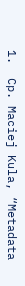1.  Cp. Maciej Kula, “Metadata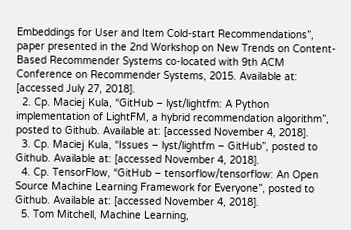Embeddings for User and Item Cold-start Recommendations”, paper presented in the 2nd Workshop on New Trends on Content-Based Recommender Systems co-located with 9th ACM Conference on Recommender Systems, 2015. Available at: [accessed July 27, 2018].
  2. Cp. Maciej Kula, “GitHub – lyst/lightfm: A Python implementation of LightFM, a hybrid recommendation algorithm”, posted to Github. Available at: [accessed November 4, 2018].
  3. Cp. Maciej Kula, “Issues – lyst/lightfm – GitHub”, posted to Github. Available at: [accessed November 4, 2018].
  4. Cp. TensorFlow, “GitHub – tensorflow/tensorflow: An Open Source Machine Learning Framework for Everyone”, posted to Github. Available at: [accessed November 4, 2018].
  5. Tom Mitchell, Machine Learning,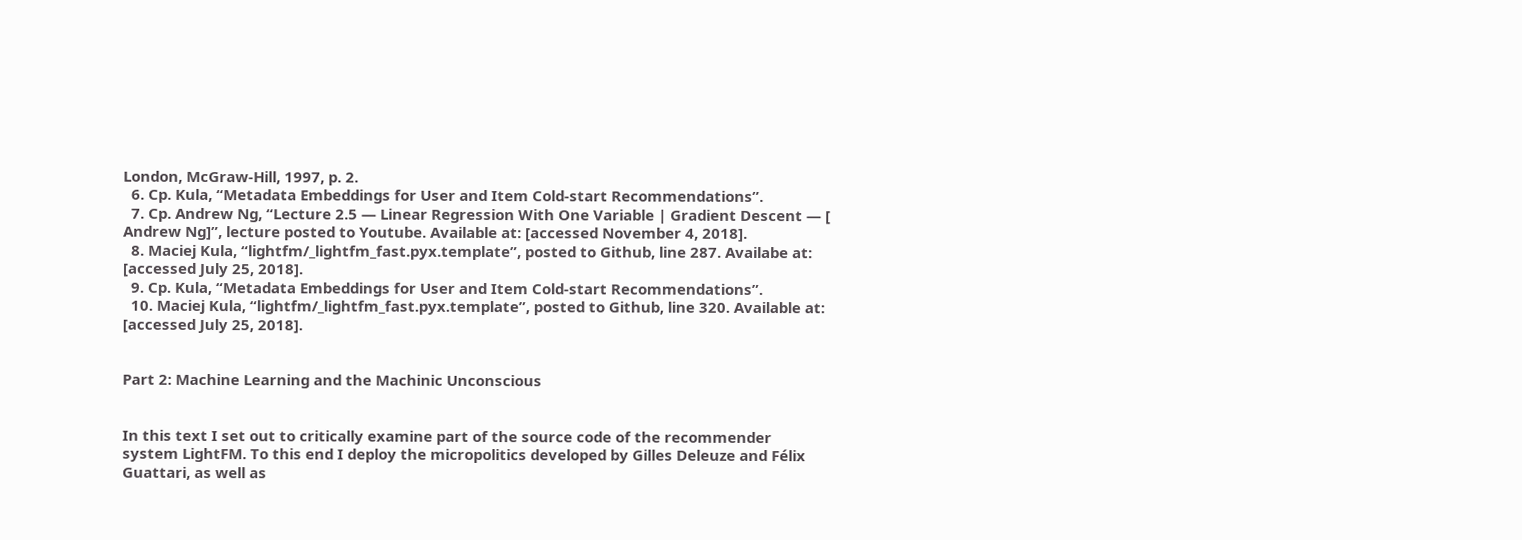London, McGraw-Hill, 1997, p. 2.
  6. Cp. Kula, “Metadata Embeddings for User and Item Cold-start Recommendations”.
  7. Cp. Andrew Ng, “Lecture 2.5 — Linear Regression With One Variable | Gradient Descent — [ Andrew Ng]”, lecture posted to Youtube. Available at: [accessed November 4, 2018].
  8. Maciej Kula, “lightfm/_lightfm_fast.pyx.template”, posted to Github, line 287. Availabe at:  [accessed July 25, 2018].
  9. Cp. Kula, “Metadata Embeddings for User and Item Cold-start Recommendations”.
  10. Maciej Kula, “lightfm/_lightfm_fast.pyx.template”, posted to Github, line 320. Available at:  [accessed July 25, 2018].


Part 2: Machine Learning and the Machinic Unconscious


In this text I set out to critically examine part of the source code of the recommender system LightFM. To this end I deploy the micropolitics developed by Gilles Deleuze and Félix Guattari, as well as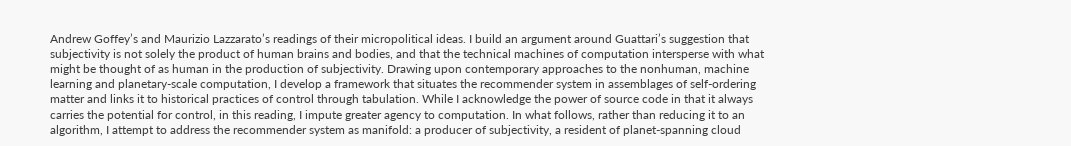Andrew Goffey’s and Maurizio Lazzarato’s readings of their micropolitical ideas. I build an argument around Guattari’s suggestion that subjectivity is not solely the product of human brains and bodies, and that the technical machines of computation intersperse with what might be thought of as human in the production of subjectivity. Drawing upon contemporary approaches to the nonhuman, machine learning and planetary-scale computation, I develop a framework that situates the recommender system in assemblages of self-ordering matter and links it to historical practices of control through tabulation. While I acknowledge the power of source code in that it always carries the potential for control, in this reading, I impute greater agency to computation. In what follows, rather than reducing it to an algorithm, I attempt to address the recommender system as manifold: a producer of subjectivity, a resident of planet-spanning cloud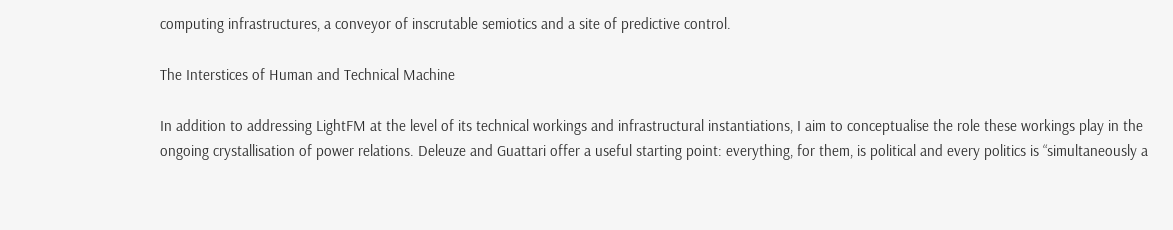computing infrastructures, a conveyor of inscrutable semiotics and a site of predictive control.

The Interstices of Human and Technical Machine

In addition to addressing LightFM at the level of its technical workings and infrastructural instantiations, I aim to conceptualise the role these workings play in the ongoing crystallisation of power relations. Deleuze and Guattari offer a useful starting point: everything, for them, is political and every politics is “simultaneously a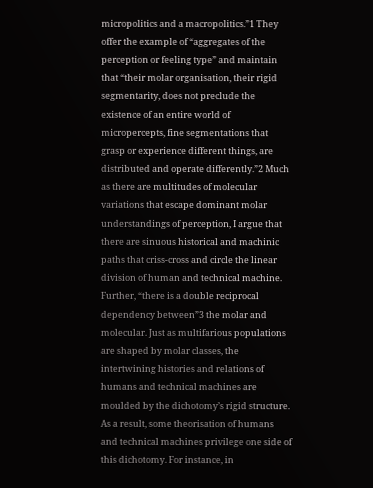micropolitics and a macropolitics.”1 They offer the example of “aggregates of the perception or feeling type” and maintain that “their molar organisation, their rigid segmentarity, does not preclude the existence of an entire world of micropercepts, fine segmentations that grasp or experience different things, are distributed and operate differently.”2 Much as there are multitudes of molecular variations that escape dominant molar understandings of perception, I argue that there are sinuous historical and machinic paths that criss-cross and circle the linear division of human and technical machine. Further, “there is a double reciprocal dependency between”3 the molar and molecular. Just as multifarious populations are shaped by molar classes, the intertwining histories and relations of humans and technical machines are moulded by the dichotomy’s rigid structure. As a result, some theorisation of humans and technical machines privilege one side of this dichotomy. For instance, in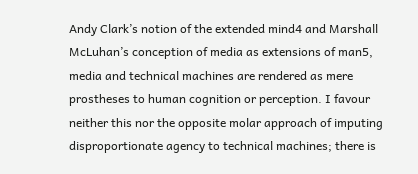Andy Clark’s notion of the extended mind4 and Marshall McLuhan’s conception of media as extensions of man5, media and technical machines are rendered as mere prostheses to human cognition or perception. I favour neither this nor the opposite molar approach of imputing disproportionate agency to technical machines; there is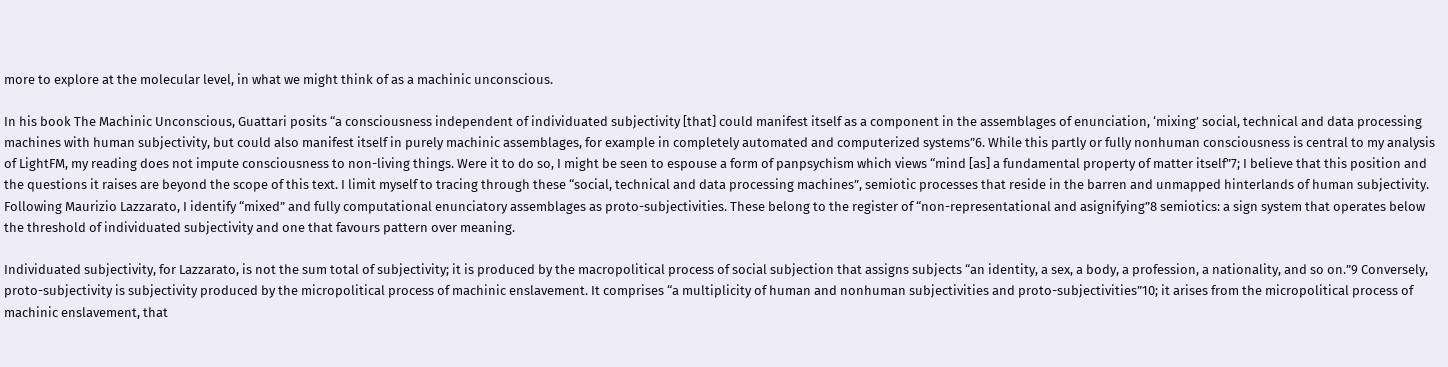more to explore at the molecular level, in what we might think of as a machinic unconscious.

In his book The Machinic Unconscious, Guattari posits “a consciousness independent of individuated subjectivity [that] could manifest itself as a component in the assemblages of enunciation, ‘mixing’ social, technical and data processing machines with human subjectivity, but could also manifest itself in purely machinic assemblages, for example in completely automated and computerized systems”6. While this partly or fully nonhuman consciousness is central to my analysis of LightFM, my reading does not impute consciousness to non-living things. Were it to do so, I might be seen to espouse a form of panpsychism which views “mind [as] a fundamental property of matter itself”7; I believe that this position and the questions it raises are beyond the scope of this text. I limit myself to tracing through these “social, technical and data processing machines”, semiotic processes that reside in the barren and unmapped hinterlands of human subjectivity. Following Maurizio Lazzarato, I identify “mixed” and fully computational enunciatory assemblages as proto-subjectivities. These belong to the register of “non-representational and asignifying”8 semiotics: a sign system that operates below the threshold of individuated subjectivity and one that favours pattern over meaning.

Individuated subjectivity, for Lazzarato, is not the sum total of subjectivity; it is produced by the macropolitical process of social subjection that assigns subjects “an identity, a sex, a body, a profession, a nationality, and so on.”9 Conversely, proto-subjectivity is subjectivity produced by the micropolitical process of machinic enslavement. It comprises “a multiplicity of human and nonhuman subjectivities and proto-subjectivities”10; it arises from the micropolitical process of machinic enslavement, that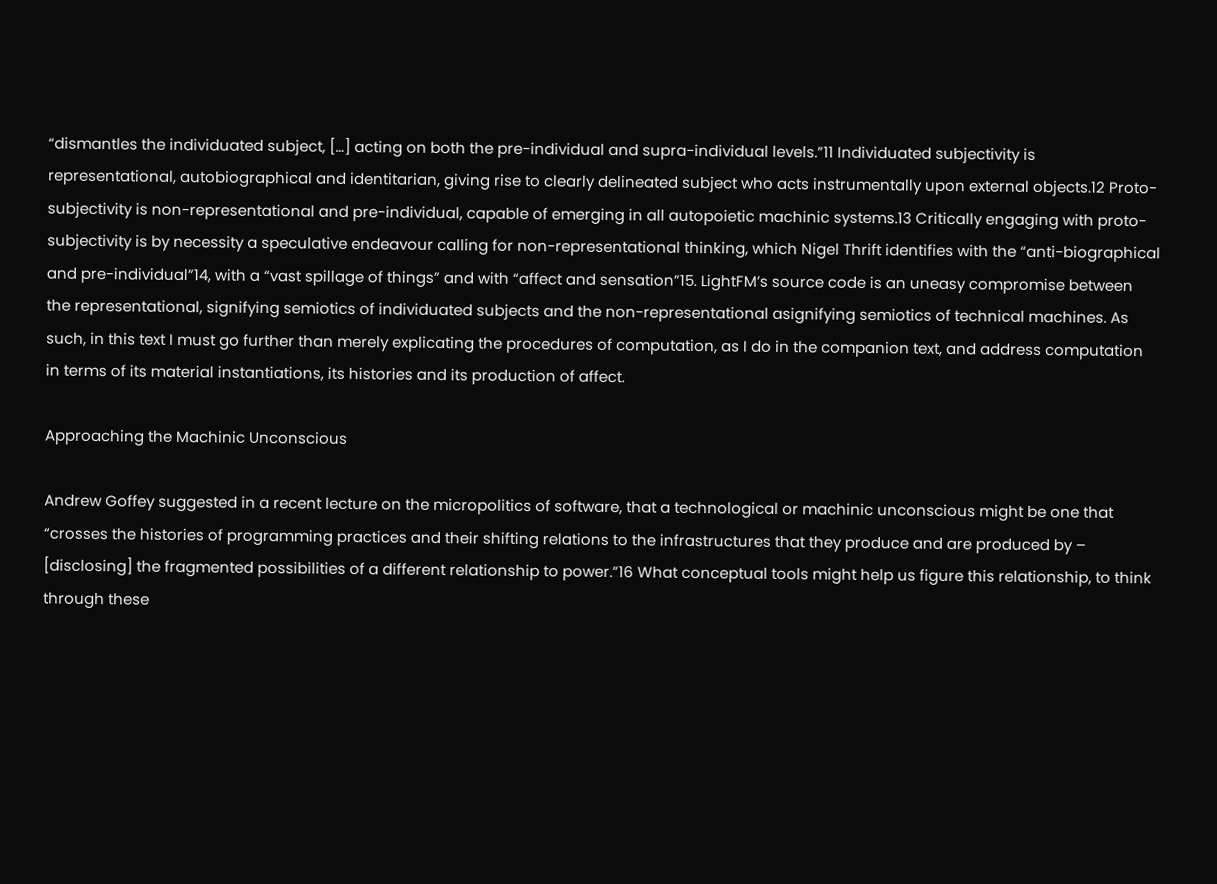“dismantles the individuated subject, […] acting on both the pre-individual and supra-individual levels.”11 Individuated subjectivity is representational, autobiographical and identitarian, giving rise to clearly delineated subject who acts instrumentally upon external objects.12 Proto-subjectivity is non-representational and pre-individual, capable of emerging in all autopoietic machinic systems.13 Critically engaging with proto-subjectivity is by necessity a speculative endeavour calling for non-representational thinking, which Nigel Thrift identifies with the “anti-biographical and pre-individual”14, with a “vast spillage of things” and with “affect and sensation”15. LightFM’s source code is an uneasy compromise between the representational, signifying semiotics of individuated subjects and the non-representational asignifying semiotics of technical machines. As such, in this text I must go further than merely explicating the procedures of computation, as I do in the companion text, and address computation in terms of its material instantiations, its histories and its production of affect.

Approaching the Machinic Unconscious

Andrew Goffey suggested in a recent lecture on the micropolitics of software, that a technological or machinic unconscious might be one that “crosses the histories of programming practices and their shifting relations to the infrastructures that they produce and are produced by – [disclosing] the fragmented possibilities of a different relationship to power.”16 What conceptual tools might help us figure this relationship, to think through these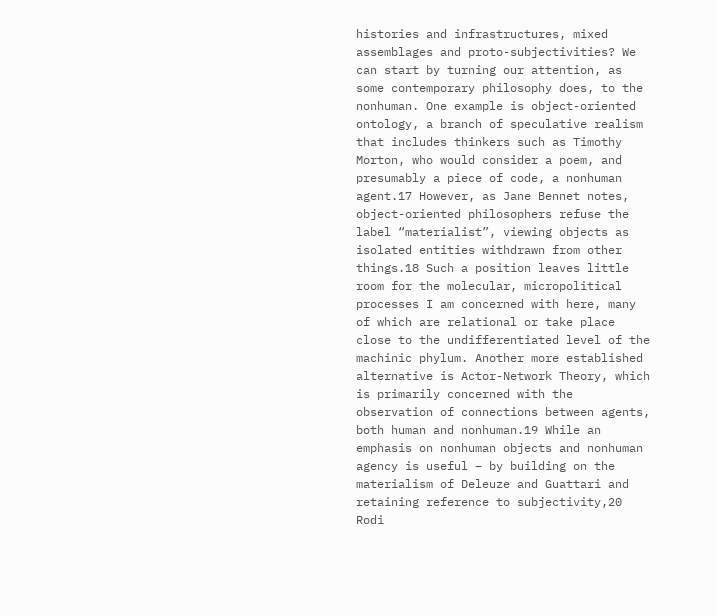histories and infrastructures, mixed assemblages and proto-subjectivities? We can start by turning our attention, as some contemporary philosophy does, to the nonhuman. One example is object-oriented ontology, a branch of speculative realism that includes thinkers such as Timothy Morton, who would consider a poem, and presumably a piece of code, a nonhuman agent.17 However, as Jane Bennet notes, object-oriented philosophers refuse the label “materialist”, viewing objects as isolated entities withdrawn from other things.18 Such a position leaves little room for the molecular, micropolitical processes I am concerned with here, many of which are relational or take place close to the undifferentiated level of the machinic phylum. Another more established alternative is Actor-Network Theory, which is primarily concerned with the observation of connections between agents, both human and nonhuman.19 While an emphasis on nonhuman objects and nonhuman agency is useful – by building on the materialism of Deleuze and Guattari and retaining reference to subjectivity,20 Rodi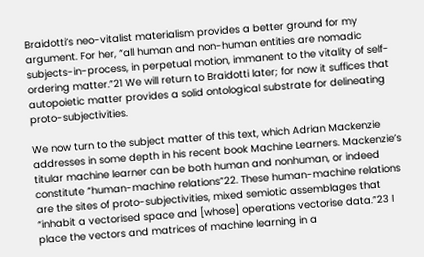Braidotti’s neo-vitalist materialism provides a better ground for my argument. For her, “all human and non-human entities are nomadic subjects-in-process, in perpetual motion, immanent to the vitality of self-ordering matter.”21 We will return to Braidotti later; for now it suffices that autopoietic matter provides a solid ontological substrate for delineating proto-subjectivities.

We now turn to the subject matter of this text, which Adrian Mackenzie addresses in some depth in his recent book Machine Learners. Mackenzie’s titular machine learner can be both human and nonhuman, or indeed constitute “human-machine relations”22. These human-machine relations are the sites of proto-subjectivities, mixed semiotic assemblages that “inhabit a vectorised space and [whose] operations vectorise data.”23 I place the vectors and matrices of machine learning in a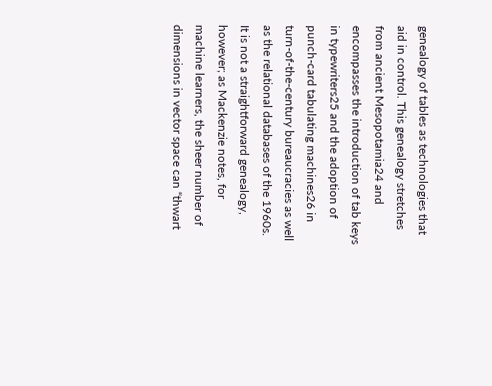genealogy of tables as technologies that aid in control. This genealogy stretches from ancient Mesopotamia24 and encompasses the introduction of tab keys in typewriters25 and the adoption of punch-card tabulating machines26 in turn-of-the-century bureaucracies as well as the relational databases of the 1960s. It is not a straightforward genealogy, however; as Mackenzie notes, for machine learners, the sheer number of dimensions in vector space can “thwart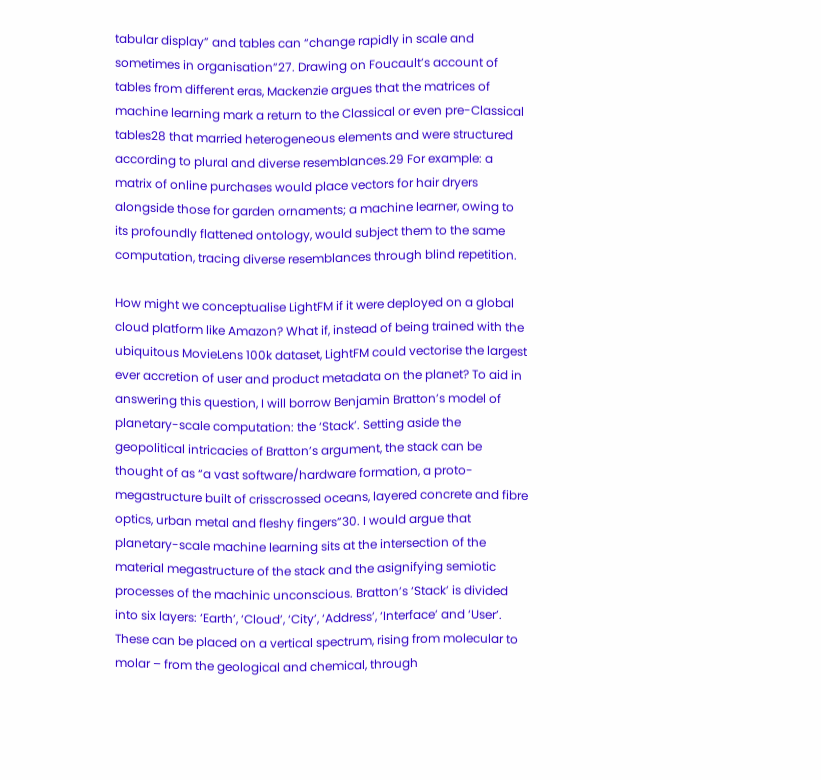tabular display” and tables can “change rapidly in scale and sometimes in organisation”27. Drawing on Foucault’s account of tables from different eras, Mackenzie argues that the matrices of machine learning mark a return to the Classical or even pre-Classical tables28 that married heterogeneous elements and were structured according to plural and diverse resemblances.29 For example: a matrix of online purchases would place vectors for hair dryers alongside those for garden ornaments; a machine learner, owing to its profoundly flattened ontology, would subject them to the same computation, tracing diverse resemblances through blind repetition.

How might we conceptualise LightFM if it were deployed on a global cloud platform like Amazon? What if, instead of being trained with the ubiquitous MovieLens 100k dataset, LightFM could vectorise the largest ever accretion of user and product metadata on the planet? To aid in answering this question, I will borrow Benjamin Bratton’s model of planetary-scale computation: the ‘Stack’. Setting aside the geopolitical intricacies of Bratton’s argument, the stack can be thought of as “a vast software/hardware formation, a proto-megastructure built of crisscrossed oceans, layered concrete and fibre optics, urban metal and fleshy fingers”30. I would argue that planetary-scale machine learning sits at the intersection of the material megastructure of the stack and the asignifying semiotic processes of the machinic unconscious. Bratton’s ‘Stack’ is divided into six layers: ‘Earth’, ‘Cloud’, ‘City’, ‘Address’, ‘Interface’ and ‘User’. These can be placed on a vertical spectrum, rising from molecular to molar – from the geological and chemical, through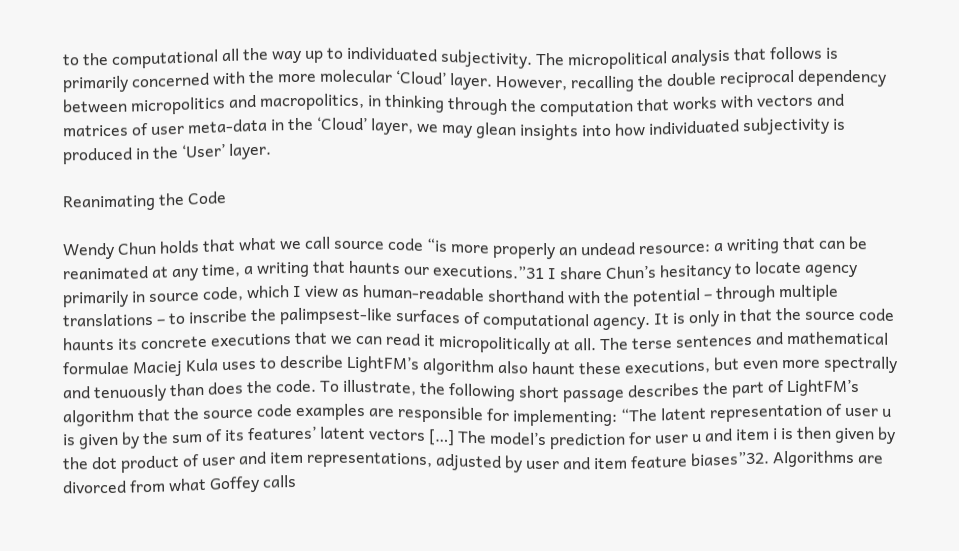to the computational all the way up to individuated subjectivity. The micropolitical analysis that follows is primarily concerned with the more molecular ‘Cloud’ layer. However, recalling the double reciprocal dependency between micropolitics and macropolitics, in thinking through the computation that works with vectors and matrices of user meta-data in the ‘Cloud’ layer, we may glean insights into how individuated subjectivity is produced in the ‘User’ layer.

Reanimating the Code

Wendy Chun holds that what we call source code “is more properly an undead resource: a writing that can be reanimated at any time, a writing that haunts our executions.”31 I share Chun’s hesitancy to locate agency primarily in source code, which I view as human-readable shorthand with the potential – through multiple translations – to inscribe the palimpsest-like surfaces of computational agency. It is only in that the source code haunts its concrete executions that we can read it micropolitically at all. The terse sentences and mathematical formulae Maciej Kula uses to describe LightFM’s algorithm also haunt these executions, but even more spectrally and tenuously than does the code. To illustrate, the following short passage describes the part of LightFM’s algorithm that the source code examples are responsible for implementing: “The latent representation of user u is given by the sum of its features’ latent vectors […] The model’s prediction for user u and item i is then given by the dot product of user and item representations, adjusted by user and item feature biases”32. Algorithms are divorced from what Goffey calls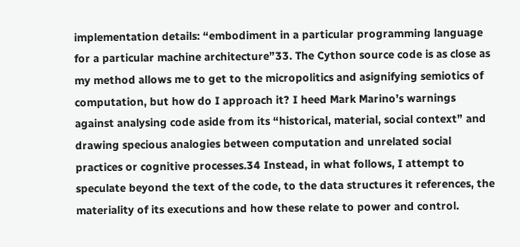implementation details: “embodiment in a particular programming language for a particular machine architecture”33. The Cython source code is as close as my method allows me to get to the micropolitics and asignifying semiotics of computation, but how do I approach it? I heed Mark Marino’s warnings against analysing code aside from its “historical, material, social context” and drawing specious analogies between computation and unrelated social practices or cognitive processes.34 Instead, in what follows, I attempt to speculate beyond the text of the code, to the data structures it references, the materiality of its executions and how these relate to power and control.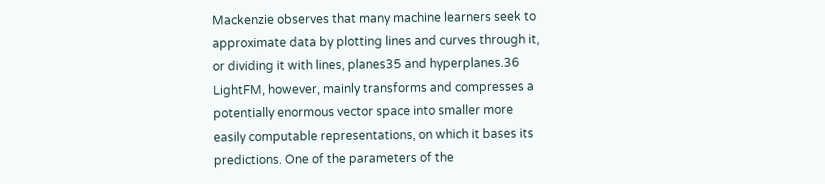Mackenzie observes that many machine learners seek to approximate data by plotting lines and curves through it, or dividing it with lines, planes35 and hyperplanes.36 LightFM, however, mainly transforms and compresses a potentially enormous vector space into smaller more easily computable representations, on which it bases its predictions. One of the parameters of the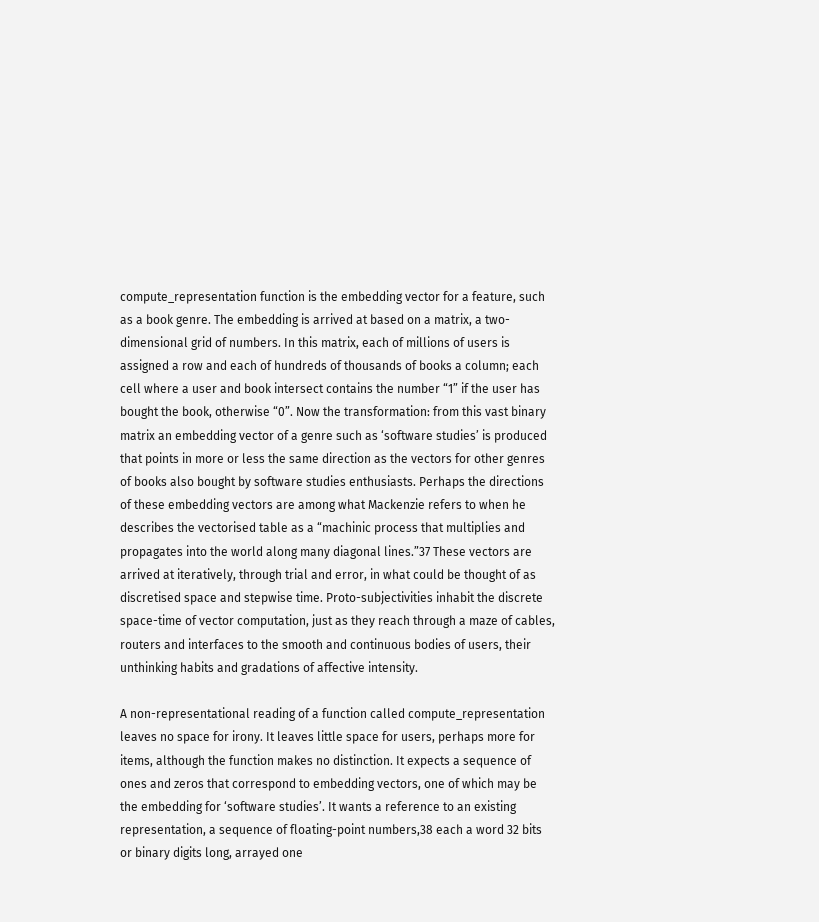compute_representation function is the embedding vector for a feature, such as a book genre. The embedding is arrived at based on a matrix, a two-dimensional grid of numbers. In this matrix, each of millions of users is assigned a row and each of hundreds of thousands of books a column; each cell where a user and book intersect contains the number “1” if the user has bought the book, otherwise “0”. Now the transformation: from this vast binary matrix an embedding vector of a genre such as ‘software studies’ is produced that points in more or less the same direction as the vectors for other genres of books also bought by software studies enthusiasts. Perhaps the directions of these embedding vectors are among what Mackenzie refers to when he describes the vectorised table as a “machinic process that multiplies and propagates into the world along many diagonal lines.”37 These vectors are arrived at iteratively, through trial and error, in what could be thought of as discretised space and stepwise time. Proto-subjectivities inhabit the discrete space-time of vector computation, just as they reach through a maze of cables, routers and interfaces to the smooth and continuous bodies of users, their unthinking habits and gradations of affective intensity.

A non-representational reading of a function called compute_representation leaves no space for irony. It leaves little space for users, perhaps more for items, although the function makes no distinction. It expects a sequence of ones and zeros that correspond to embedding vectors, one of which may be the embedding for ‘software studies’. It wants a reference to an existing representation, a sequence of floating-point numbers,38 each a word 32 bits or binary digits long, arrayed one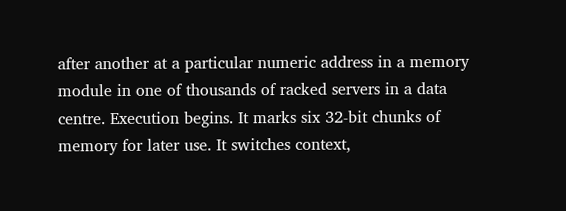after another at a particular numeric address in a memory module in one of thousands of racked servers in a data centre. Execution begins. It marks six 32-bit chunks of memory for later use. It switches context,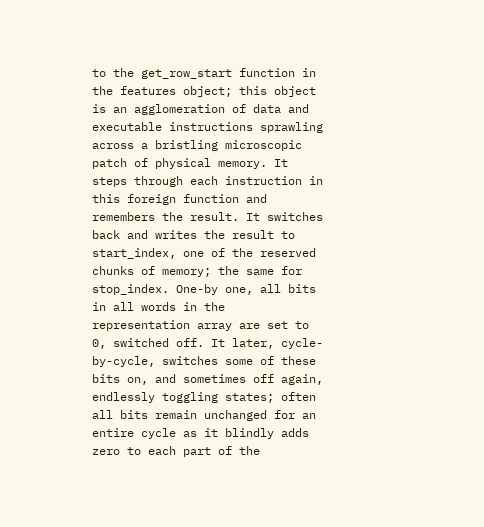to the get_row_start function in the features object; this object is an agglomeration of data and executable instructions sprawling across a bristling microscopic patch of physical memory. It steps through each instruction in this foreign function and remembers the result. It switches back and writes the result to start_index, one of the reserved chunks of memory; the same for stop_index. One-by one, all bits in all words in the representation array are set to 0, switched off. It later, cycle-by-cycle, switches some of these bits on, and sometimes off again, endlessly toggling states; often all bits remain unchanged for an entire cycle as it blindly adds zero to each part of the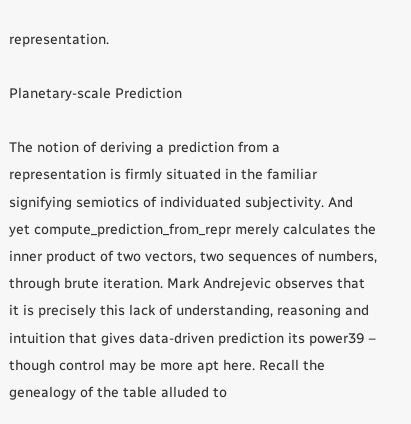representation.

Planetary-scale Prediction

The notion of deriving a prediction from a representation is firmly situated in the familiar signifying semiotics of individuated subjectivity. And yet compute_prediction_from_repr merely calculates the inner product of two vectors, two sequences of numbers, through brute iteration. Mark Andrejevic observes that it is precisely this lack of understanding, reasoning and intuition that gives data-driven prediction its power39 – though control may be more apt here. Recall the genealogy of the table alluded to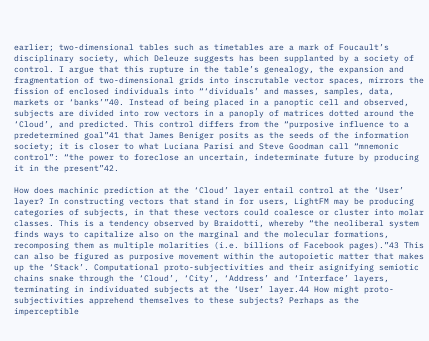earlier; two-dimensional tables such as timetables are a mark of Foucault’s disciplinary society, which Deleuze suggests has been supplanted by a society of control. I argue that this rupture in the table’s genealogy, the expansion and fragmentation of two-dimensional grids into inscrutable vector spaces, mirrors the fission of enclosed individuals into “‘dividuals’ and masses, samples, data, markets or ‘banks’”40. Instead of being placed in a panoptic cell and observed, subjects are divided into row vectors in a panoply of matrices dotted around the ‘Cloud’, and predicted. This control differs from the “purposive influence to a predetermined goal”41 that James Beniger posits as the seeds of the information society; it is closer to what Luciana Parisi and Steve Goodman call “mnemonic control”: “the power to foreclose an uncertain, indeterminate future by producing it in the present”42.

How does machinic prediction at the ‘Cloud’ layer entail control at the ‘User’ layer? In constructing vectors that stand in for users, LightFM may be producing categories of subjects, in that these vectors could coalesce or cluster into molar classes. This is a tendency observed by Braidotti, whereby “the neoliberal system finds ways to capitalize also on the marginal and the molecular formations, recomposing them as multiple molarities (i.e. billions of Facebook pages).”43 This can also be figured as purposive movement within the autopoietic matter that makes up the ‘Stack’. Computational proto-subjectivities and their asignifying semiotic chains snake through the ‘Cloud’, ‘City’, ‘Address’ and ‘Interface’ layers, terminating in individuated subjects at the ‘User’ layer.44 How might proto-subjectivities apprehend themselves to these subjects? Perhaps as the imperceptible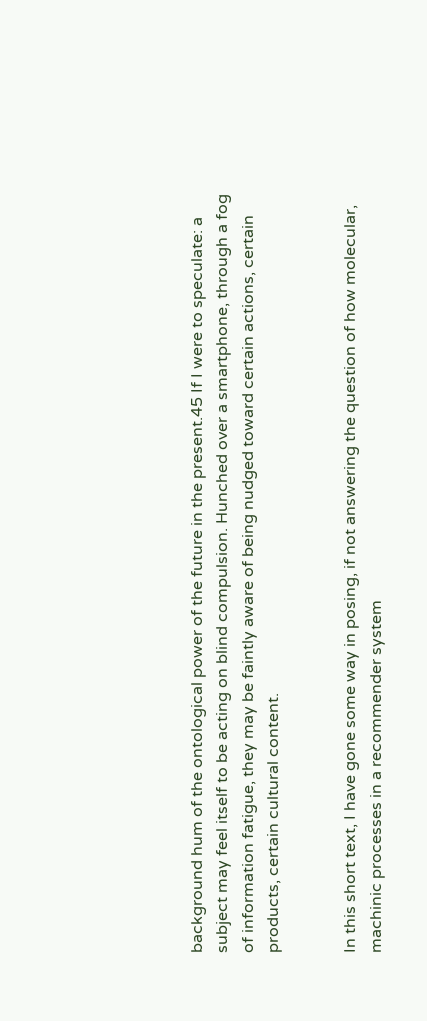background hum of the ontological power of the future in the present.45 If I were to speculate: a subject may feel itself to be acting on blind compulsion. Hunched over a smartphone, through a fog of information fatigue, they may be faintly aware of being nudged toward certain actions, certain products, certain cultural content.


In this short text, I have gone some way in posing, if not answering the question of how molecular, machinic processes in a recommender system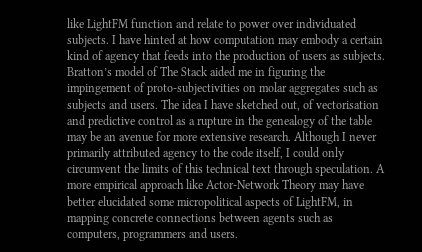like LightFM function and relate to power over individuated subjects. I have hinted at how computation may embody a certain kind of agency that feeds into the production of users as subjects. Bratton’s model of The Stack aided me in figuring the impingement of proto-subjectivities on molar aggregates such as subjects and users. The idea I have sketched out, of vectorisation and predictive control as a rupture in the genealogy of the table may be an avenue for more extensive research. Although I never primarily attributed agency to the code itself, I could only circumvent the limits of this technical text through speculation. A more empirical approach like Actor-Network Theory may have better elucidated some micropolitical aspects of LightFM, in mapping concrete connections between agents such as computers, programmers and users.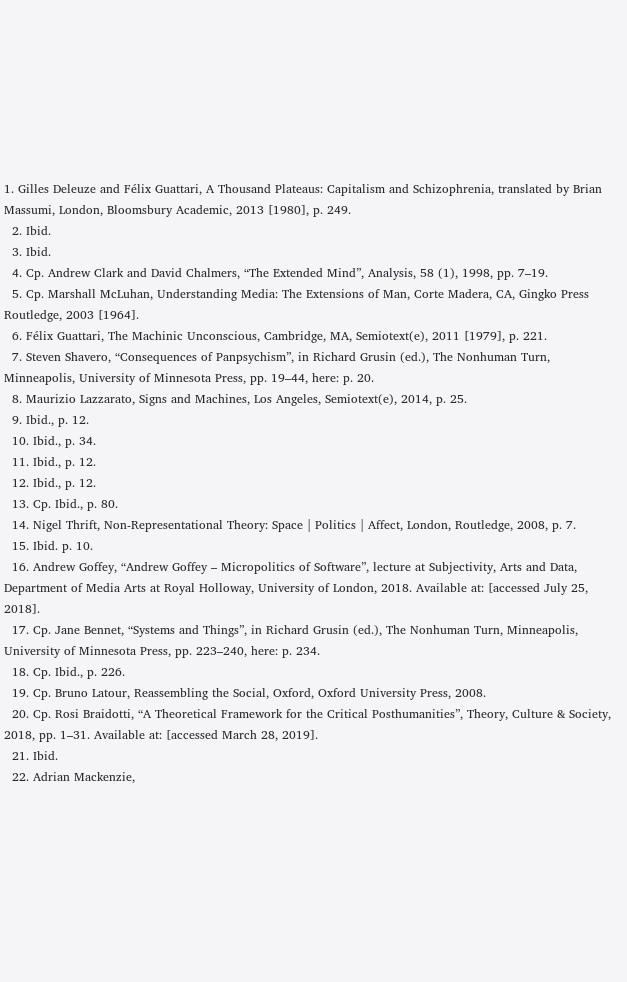1. Gilles Deleuze and Félix Guattari, A Thousand Plateaus: Capitalism and Schizophrenia, translated by Brian Massumi, London, Bloomsbury Academic, 2013 [1980], p. 249.
  2. Ibid.
  3. Ibid.
  4. Cp. Andrew Clark and David Chalmers, “The Extended Mind”, Analysis, 58 (1), 1998, pp. 7–19.
  5. Cp. Marshall McLuhan, Understanding Media: The Extensions of Man, Corte Madera, CA, Gingko Press Routledge, 2003 [1964].
  6. Félix Guattari, The Machinic Unconscious, Cambridge, MA, Semiotext(e), 2011 [1979], p. 221.
  7. Steven Shavero, “Consequences of Panpsychism”, in Richard Grusin (ed.), The Nonhuman Turn, Minneapolis, University of Minnesota Press, pp. 19–44, here: p. 20.
  8. Maurizio Lazzarato, Signs and Machines, Los Angeles, Semiotext(e), 2014, p. 25.
  9. Ibid., p. 12.
  10. Ibid., p. 34.
  11. Ibid., p. 12.
  12. Ibid., p. 12.
  13. Cp. Ibid., p. 80.
  14. Nigel Thrift, Non-Representational Theory: Space | Politics | Affect, London, Routledge, 2008, p. 7.
  15. Ibid. p. 10.
  16. Andrew Goffey, “Andrew Goffey – Micropolitics of Software”, lecture at Subjectivity, Arts and Data, Department of Media Arts at Royal Holloway, University of London, 2018. Available at: [accessed July 25, 2018].
  17. Cp. Jane Bennet, “Systems and Things”, in Richard Grusin (ed.), The Nonhuman Turn, Minneapolis, University of Minnesota Press, pp. 223–240, here: p. 234.
  18. Cp. Ibid., p. 226.
  19. Cp. Bruno Latour, Reassembling the Social, Oxford, Oxford University Press, 2008.
  20. Cp. Rosi Braidotti, “A Theoretical Framework for the Critical Posthumanities”, Theory, Culture & Society, 2018, pp. 1–31. Available at: [accessed March 28, 2019].
  21. Ibid.
  22. Adrian Mackenzie,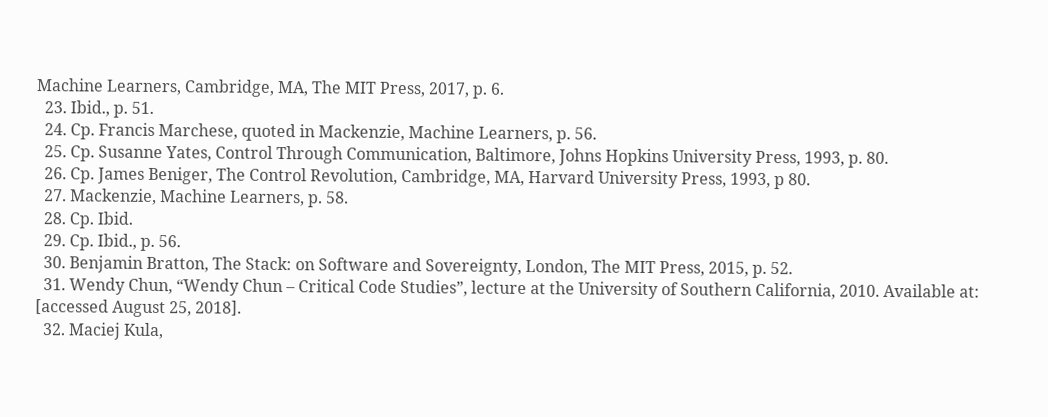Machine Learners, Cambridge, MA, The MIT Press, 2017, p. 6.
  23. Ibid., p. 51.
  24. Cp. Francis Marchese, quoted in Mackenzie, Machine Learners, p. 56.
  25. Cp. Susanne Yates, Control Through Communication, Baltimore, Johns Hopkins University Press, 1993, p. 80.
  26. Cp. James Beniger, The Control Revolution, Cambridge, MA, Harvard University Press, 1993, p 80.
  27. Mackenzie, Machine Learners, p. 58.
  28. Cp. Ibid.
  29. Cp. Ibid., p. 56.
  30. Benjamin Bratton, The Stack: on Software and Sovereignty, London, The MIT Press, 2015, p. 52.
  31. Wendy Chun, “Wendy Chun – Critical Code Studies”, lecture at the University of Southern California, 2010. Available at: [accessed August 25, 2018].
  32. Maciej Kula,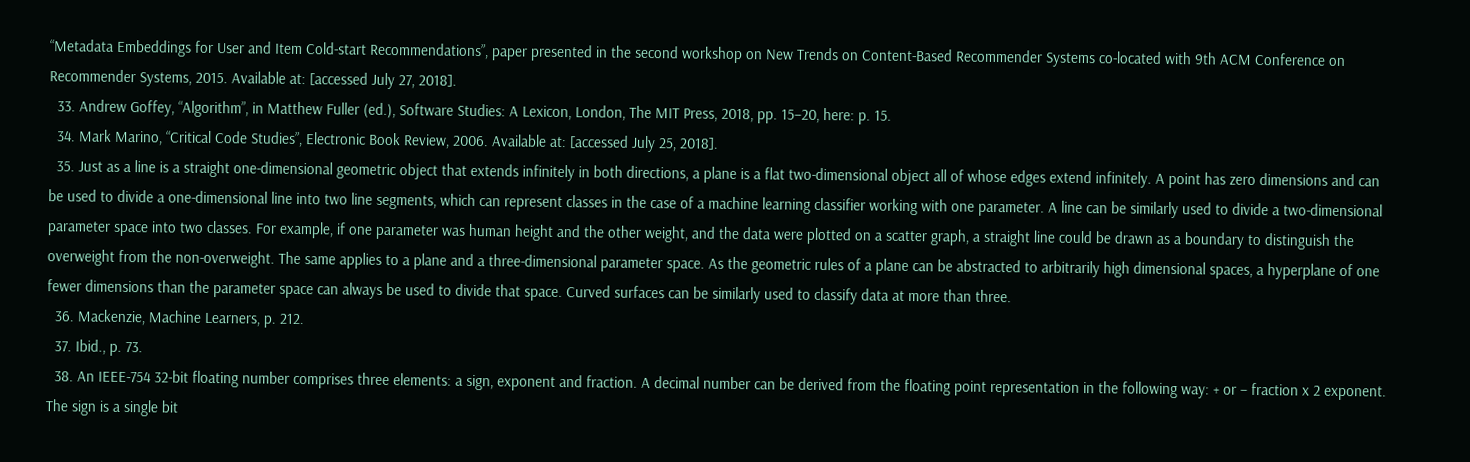“Metadata Embeddings for User and Item Cold-start Recommendations”, paper presented in the second workshop on New Trends on Content-Based Recommender Systems co-located with 9th ACM Conference on Recommender Systems, 2015. Available at: [accessed July 27, 2018].
  33. Andrew Goffey, “Algorithm”, in Matthew Fuller (ed.), Software Studies: A Lexicon, London, The MIT Press, 2018, pp. 15–20, here: p. 15.
  34. Mark Marino, “Critical Code Studies”, Electronic Book Review, 2006. Available at: [accessed July 25, 2018].
  35. Just as a line is a straight one-dimensional geometric object that extends infinitely in both directions, a plane is a flat two-dimensional object all of whose edges extend infinitely. A point has zero dimensions and can be used to divide a one-dimensional line into two line segments, which can represent classes in the case of a machine learning classifier working with one parameter. A line can be similarly used to divide a two-dimensional parameter space into two classes. For example, if one parameter was human height and the other weight, and the data were plotted on a scatter graph, a straight line could be drawn as a boundary to distinguish the overweight from the non-overweight. The same applies to a plane and a three-dimensional parameter space. As the geometric rules of a plane can be abstracted to arbitrarily high dimensional spaces, a hyperplane of one fewer dimensions than the parameter space can always be used to divide that space. Curved surfaces can be similarly used to classify data at more than three.
  36. Mackenzie, Machine Learners, p. 212.
  37. Ibid., p. 73.
  38. An IEEE-754 32-bit floating number comprises three elements: a sign, exponent and fraction. A decimal number can be derived from the floating point representation in the following way: + or – fraction x 2 exponent. The sign is a single bit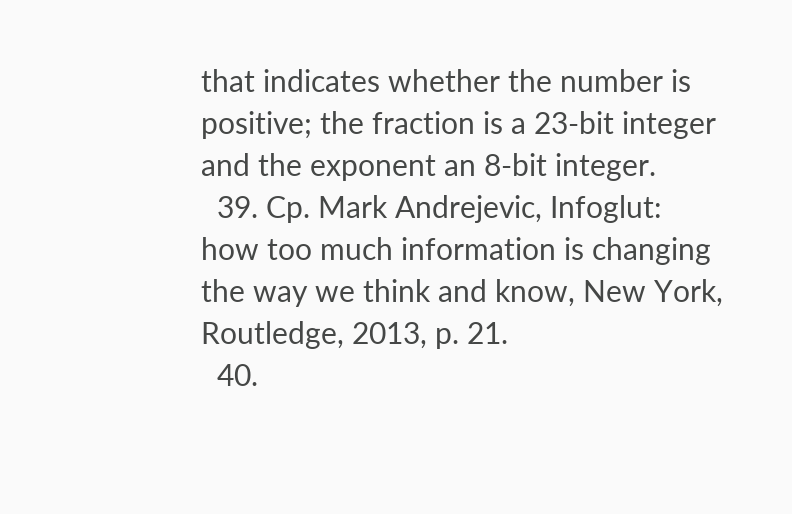that indicates whether the number is positive; the fraction is a 23-bit integer and the exponent an 8-bit integer.
  39. Cp. Mark Andrejevic, Infoglut: how too much information is changing the way we think and know, New York, Routledge, 2013, p. 21.
  40.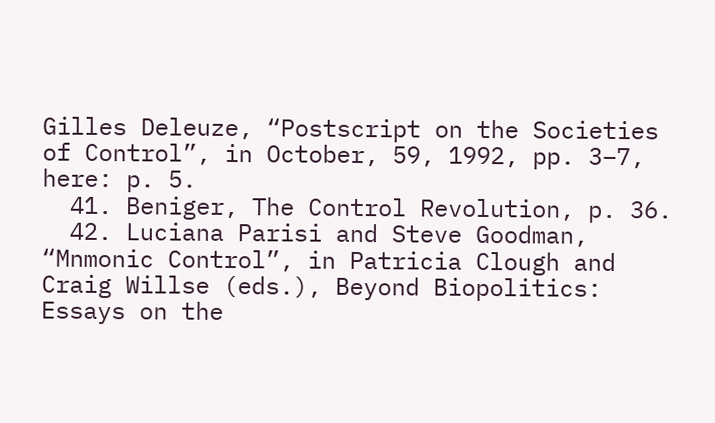Gilles Deleuze, “Postscript on the Societies of Control”, in October, 59, 1992, pp. 3–7, here: p. 5.
  41. Beniger, The Control Revolution, p. 36.
  42. Luciana Parisi and Steve Goodman, “Mnmonic Control”, in Patricia Clough and Craig Willse (eds.), Beyond Biopolitics: Essays on the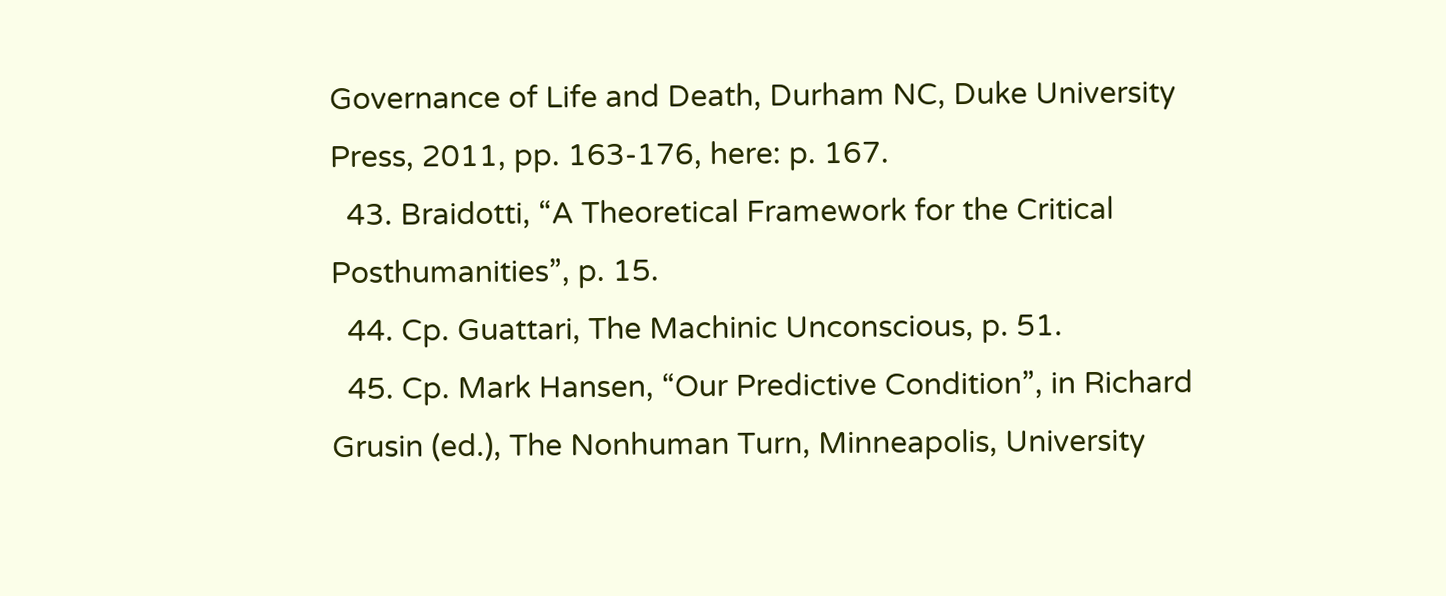Governance of Life and Death, Durham NC, Duke University Press, 2011, pp. 163-176, here: p. 167.
  43. Braidotti, “A Theoretical Framework for the Critical Posthumanities”, p. 15.
  44. Cp. Guattari, The Machinic Unconscious, p. 51.
  45. Cp. Mark Hansen, “Our Predictive Condition”, in Richard Grusin (ed.), The Nonhuman Turn, Minneapolis, University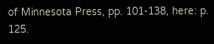of Minnesota Press, pp. 101-138, here: p. 125.